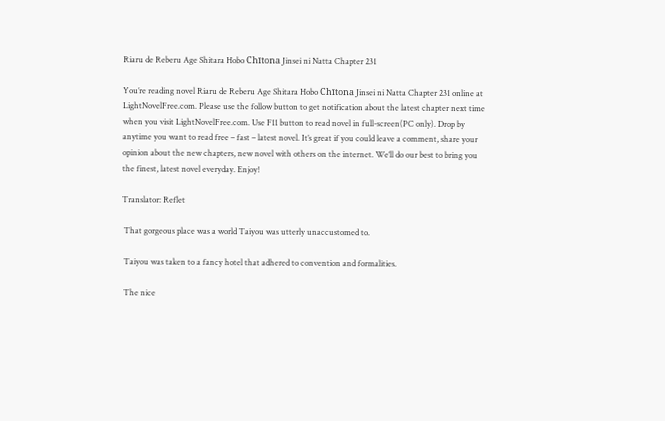Riaru de Reberu Age Shitara Hobo Chītona Jinsei ni Natta Chapter 231

You’re reading novel Riaru de Reberu Age Shitara Hobo Chītona Jinsei ni Natta Chapter 231 online at LightNovelFree.com. Please use the follow button to get notification about the latest chapter next time when you visit LightNovelFree.com. Use F11 button to read novel in full-screen(PC only). Drop by anytime you want to read free – fast – latest novel. It’s great if you could leave a comment, share your opinion about the new chapters, new novel with others on the internet. We’ll do our best to bring you the finest, latest novel everyday. Enjoy!

Translator: Reflet

 That gorgeous place was a world Taiyou was utterly unaccustomed to.

 Taiyou was taken to a fancy hotel that adhered to convention and formalities.

 The nice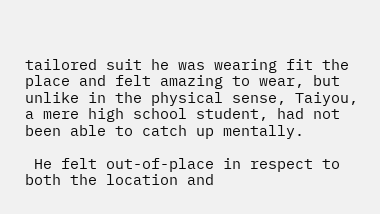tailored suit he was wearing fit the place and felt amazing to wear, but unlike in the physical sense, Taiyou, a mere high school student, had not been able to catch up mentally.

 He felt out-of-place in respect to both the location and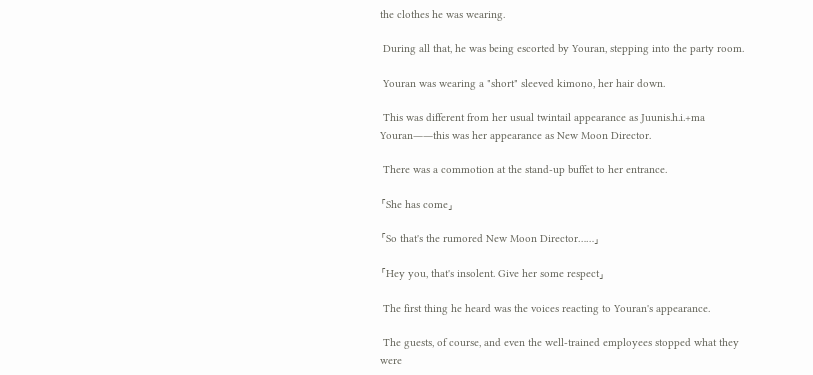the clothes he was wearing.

 During all that, he was being escorted by Youran, stepping into the party room.

 Youran was wearing a "short" sleeved kimono, her hair down.

 This was different from her usual twintail appearance as Juunis.h.i.+ma Youran――this was her appearance as New Moon Director.

 There was a commotion at the stand-up buffet to her entrance.

「She has come」

「So that's the rumored New Moon Director……」

「Hey you, that's insolent. Give her some respect」

 The first thing he heard was the voices reacting to Youran's appearance.

 The guests, of course, and even the well-trained employees stopped what they were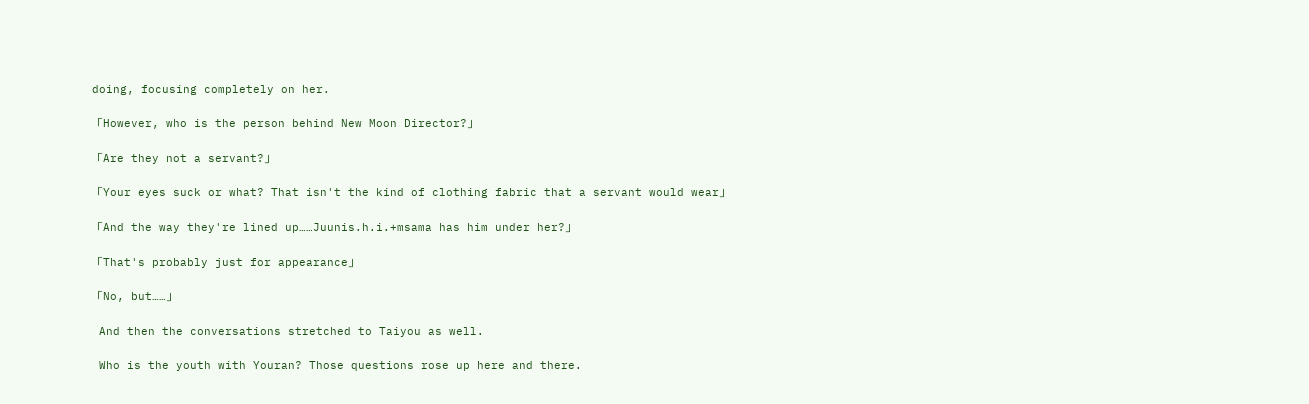doing, focusing completely on her.

「However, who is the person behind New Moon Director?」

「Are they not a servant?」

「Your eyes suck or what? That isn't the kind of clothing fabric that a servant would wear」

「And the way they're lined up……Juunis.h.i.+msama has him under her?」

「That's probably just for appearance」

「No, but……」

 And then the conversations stretched to Taiyou as well.

 Who is the youth with Youran? Those questions rose up here and there.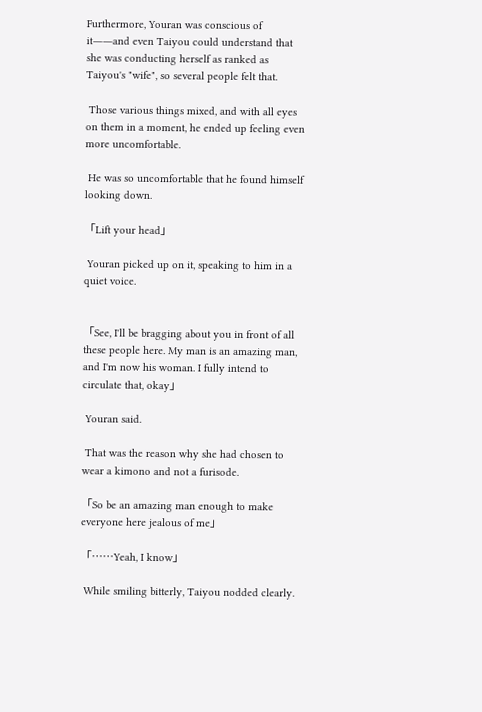Furthermore, Youran was conscious of it――and even Taiyou could understand that she was conducting herself as ranked as Taiyou's "wife", so several people felt that.

 Those various things mixed, and with all eyes on them in a moment, he ended up feeling even more uncomfortable.

 He was so uncomfortable that he found himself looking down.

「Lift your head」

 Youran picked up on it, speaking to him in a quiet voice.


「See, I'll be bragging about you in front of all these people here. My man is an amazing man, and I'm now his woman. I fully intend to circulate that, okay」

 Youran said.

 That was the reason why she had chosen to wear a kimono and not a furisode.

「So be an amazing man enough to make everyone here jealous of me」

「……Yeah, I know」

 While smiling bitterly, Taiyou nodded clearly.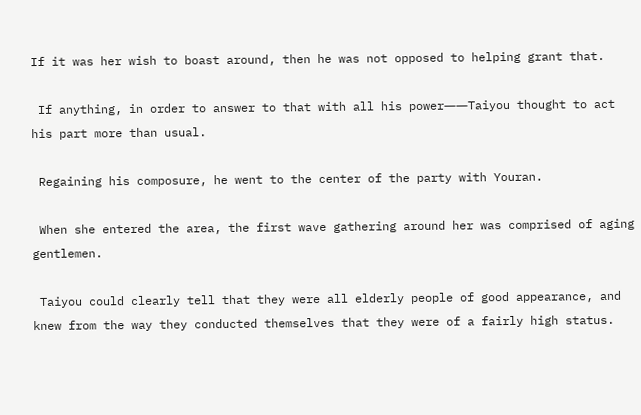If it was her wish to boast around, then he was not opposed to helping grant that.

 If anything, in order to answer to that with all his power――Taiyou thought to act his part more than usual.

 Regaining his composure, he went to the center of the party with Youran.

 When she entered the area, the first wave gathering around her was comprised of aging gentlemen.

 Taiyou could clearly tell that they were all elderly people of good appearance, and knew from the way they conducted themselves that they were of a fairly high status.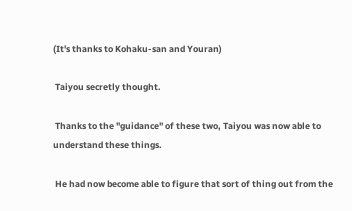(It's thanks to Kohaku-san and Youran)

 Taiyou secretly thought.

 Thanks to the "guidance" of these two, Taiyou was now able to understand these things.

 He had now become able to figure that sort of thing out from the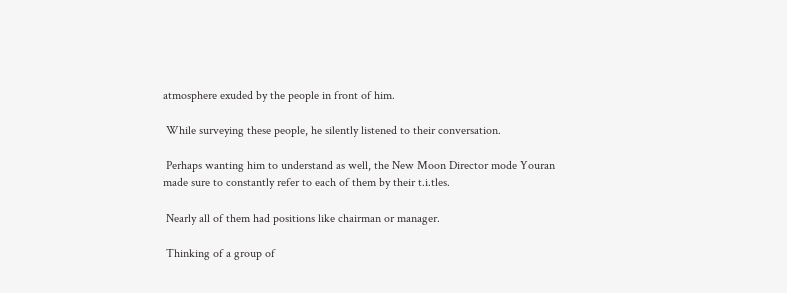atmosphere exuded by the people in front of him.

 While surveying these people, he silently listened to their conversation.

 Perhaps wanting him to understand as well, the New Moon Director mode Youran made sure to constantly refer to each of them by their t.i.tles.

 Nearly all of them had positions like chairman or manager.

 Thinking of a group of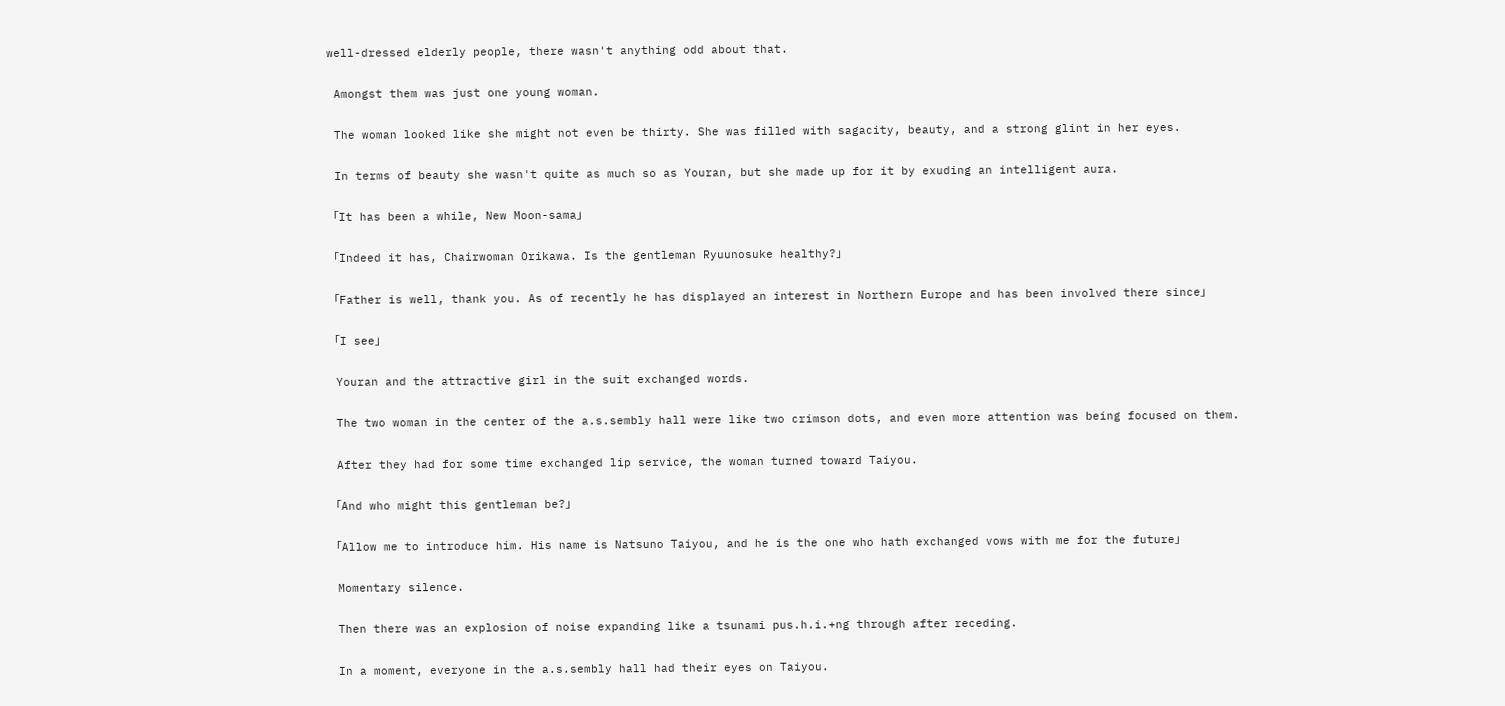well-dressed elderly people, there wasn't anything odd about that.

 Amongst them was just one young woman.

 The woman looked like she might not even be thirty. She was filled with sagacity, beauty, and a strong glint in her eyes.

 In terms of beauty she wasn't quite as much so as Youran, but she made up for it by exuding an intelligent aura.

「It has been a while, New Moon-sama」

「Indeed it has, Chairwoman Orikawa. Is the gentleman Ryuunosuke healthy?」

「Father is well, thank you. As of recently he has displayed an interest in Northern Europe and has been involved there since」

「I see」

 Youran and the attractive girl in the suit exchanged words.

 The two woman in the center of the a.s.sembly hall were like two crimson dots, and even more attention was being focused on them.

 After they had for some time exchanged lip service, the woman turned toward Taiyou.

「And who might this gentleman be?」

「Allow me to introduce him. His name is Natsuno Taiyou, and he is the one who hath exchanged vows with me for the future」

 Momentary silence.

 Then there was an explosion of noise expanding like a tsunami pus.h.i.+ng through after receding.

 In a moment, everyone in the a.s.sembly hall had their eyes on Taiyou.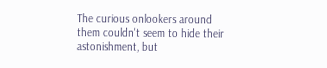The curious onlookers around them couldn't seem to hide their astonishment, but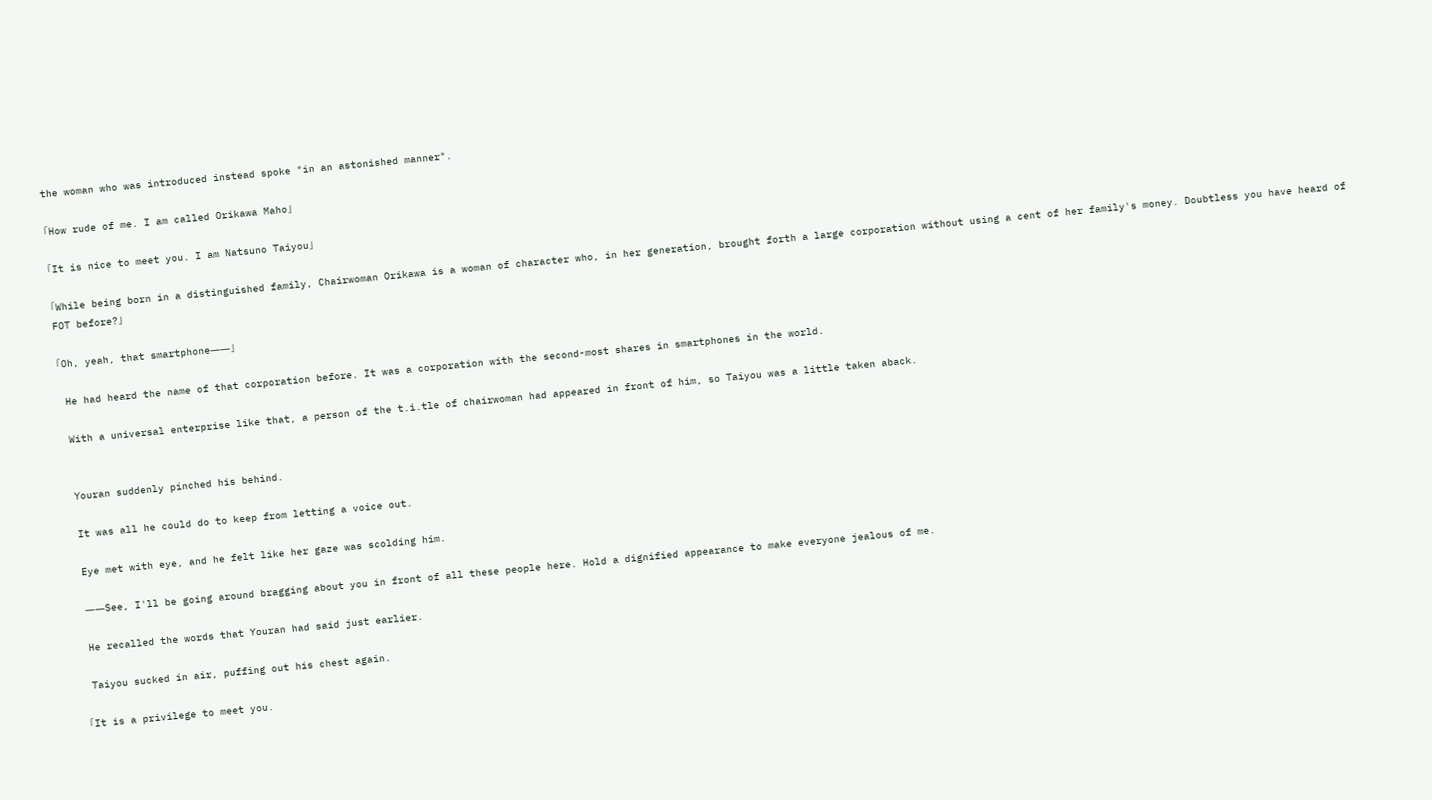the woman who was introduced instead spoke "in an astonished manner".

「How rude of me. I am called Orikawa Maho」

「It is nice to meet you. I am Natsuno Taiyou」

「While being born in a distinguished family, Chairwoman Orikawa is a woman of character who, in her generation, brought forth a large corporation without using a cent of her family's money. Doubtless you have heard of FOT before?」

「Oh, yeah, that smartphone――」

 He had heard the name of that corporation before. It was a corporation with the second-most shares in smartphones in the world.

 With a universal enterprise like that, a person of the t.i.tle of chairwoman had appeared in front of him, so Taiyou was a little taken aback.


 Youran suddenly pinched his behind.

 It was all he could do to keep from letting a voice out.

 Eye met with eye, and he felt like her gaze was scolding him.

 ――See, I'll be going around bragging about you in front of all these people here. Hold a dignified appearance to make everyone jealous of me.

 He recalled the words that Youran had said just earlier.

 Taiyou sucked in air, puffing out his chest again.

「It is a privilege to meet you.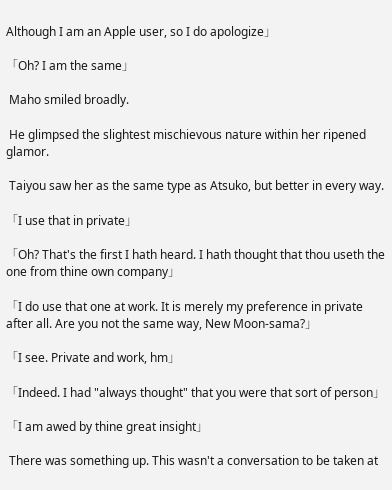Although I am an Apple user, so I do apologize」

「Oh? I am the same」

 Maho smiled broadly.

 He glimpsed the slightest mischievous nature within her ripened glamor.

 Taiyou saw her as the same type as Atsuko, but better in every way.

「I use that in private」

「Oh? That's the first I hath heard. I hath thought that thou useth the one from thine own company」

「I do use that one at work. It is merely my preference in private after all. Are you not the same way, New Moon-sama?」

「I see. Private and work, hm」

「Indeed. I had "always thought" that you were that sort of person」

「I am awed by thine great insight」

 There was something up. This wasn't a conversation to be taken at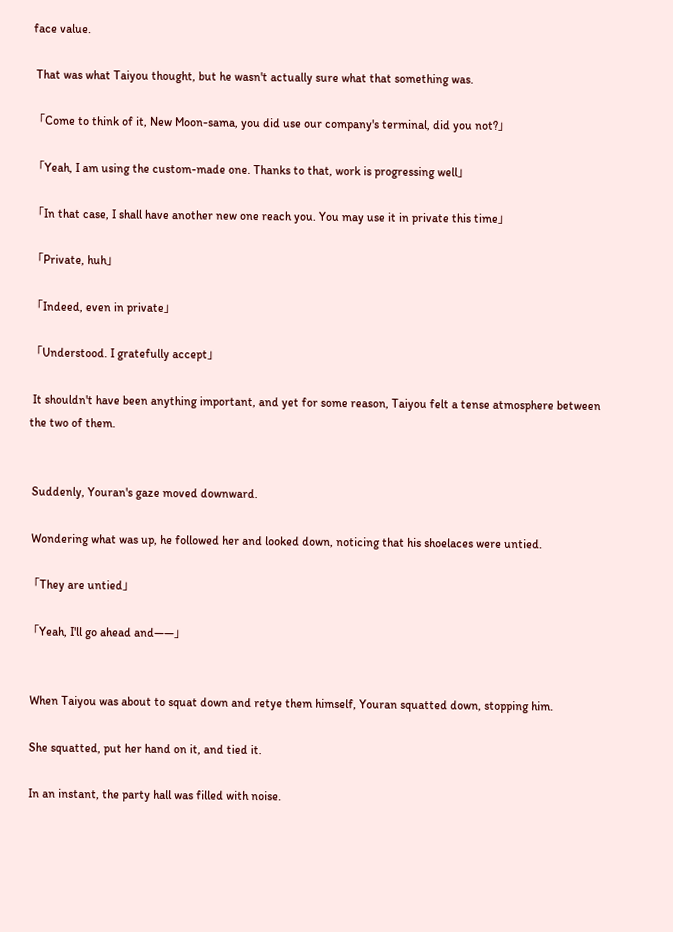face value.

 That was what Taiyou thought, but he wasn't actually sure what that something was.

「Come to think of it, New Moon-sama, you did use our company's terminal, did you not?」

「Yeah, I am using the custom-made one. Thanks to that, work is progressing well」

「In that case, I shall have another new one reach you. You may use it in private this time」

「Private, huh」

「Indeed, even in private」

「Understood. I gratefully accept」

 It shouldn't have been anything important, and yet for some reason, Taiyou felt a tense atmosphere between the two of them.


 Suddenly, Youran's gaze moved downward.

 Wondering what was up, he followed her and looked down, noticing that his shoelaces were untied.

「They are untied」

「Yeah, I'll go ahead and――」


 When Taiyou was about to squat down and retye them himself, Youran squatted down, stopping him.

 She squatted, put her hand on it, and tied it.

 In an instant, the party hall was filled with noise.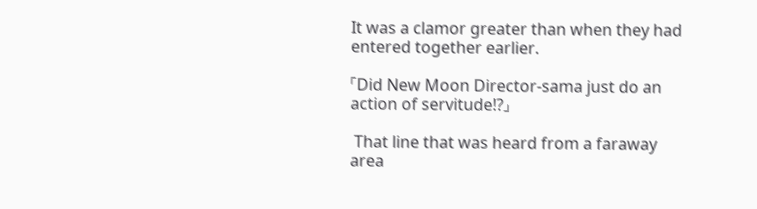It was a clamor greater than when they had entered together earlier.

「Did New Moon Director-sama just do an action of servitude!?」

 That line that was heard from a faraway area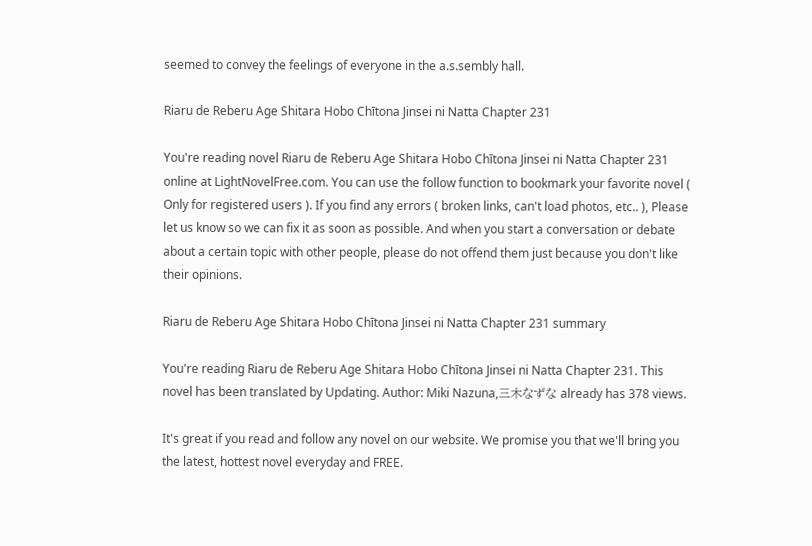seemed to convey the feelings of everyone in the a.s.sembly hall.

Riaru de Reberu Age Shitara Hobo Chītona Jinsei ni Natta Chapter 231

You're reading novel Riaru de Reberu Age Shitara Hobo Chītona Jinsei ni Natta Chapter 231 online at LightNovelFree.com. You can use the follow function to bookmark your favorite novel ( Only for registered users ). If you find any errors ( broken links, can't load photos, etc.. ), Please let us know so we can fix it as soon as possible. And when you start a conversation or debate about a certain topic with other people, please do not offend them just because you don't like their opinions.

Riaru de Reberu Age Shitara Hobo Chītona Jinsei ni Natta Chapter 231 summary

You're reading Riaru de Reberu Age Shitara Hobo Chītona Jinsei ni Natta Chapter 231. This novel has been translated by Updating. Author: Miki Nazuna,三木なずな already has 378 views.

It's great if you read and follow any novel on our website. We promise you that we'll bring you the latest, hottest novel everyday and FREE.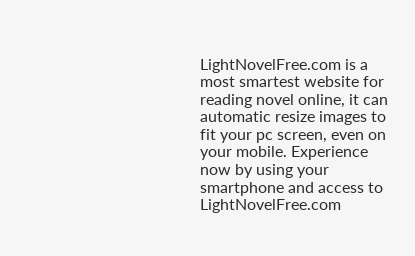LightNovelFree.com is a most smartest website for reading novel online, it can automatic resize images to fit your pc screen, even on your mobile. Experience now by using your smartphone and access to LightNovelFree.com